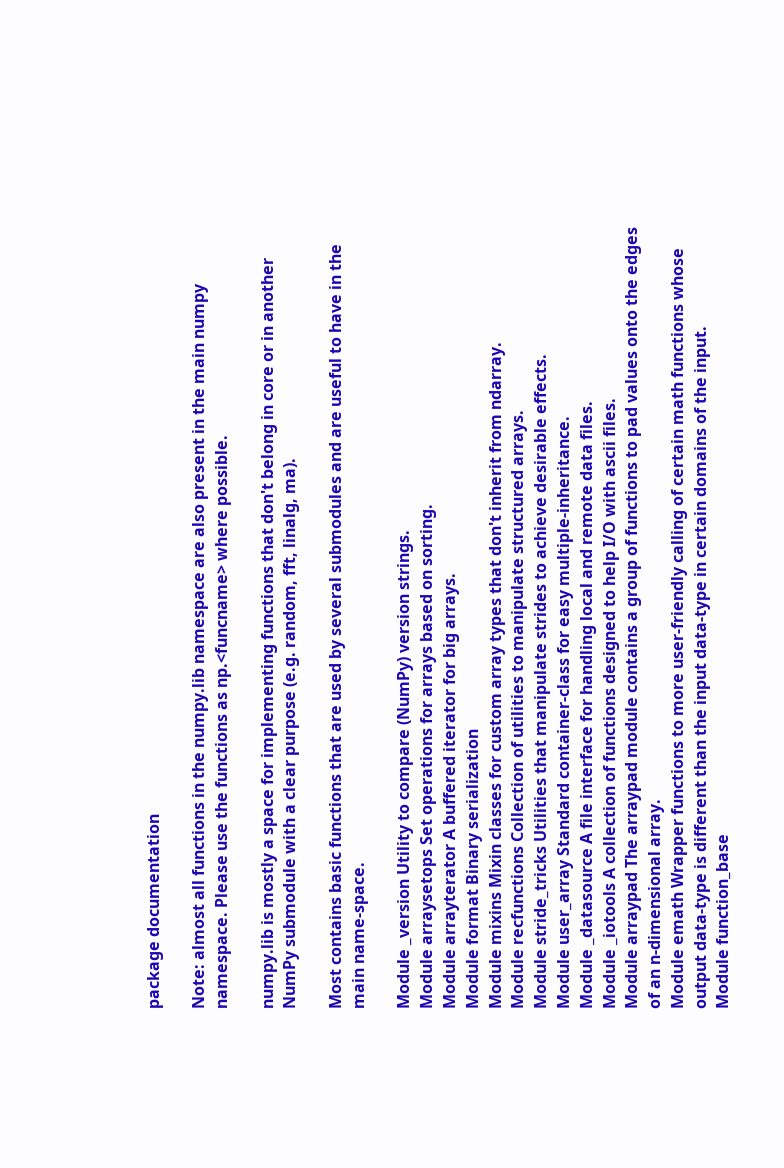package documentation

Note: almost all functions in the numpy.lib namespace are also present in the main numpy namespace. Please use the functions as np.<funcname> where possible.

numpy.lib is mostly a space for implementing functions that don't belong in core or in another NumPy submodule with a clear purpose (e.g. random, fft, linalg, ma).

Most contains basic functions that are used by several submodules and are useful to have in the main name-space.

Module _version Utility to compare (NumPy) version strings.
Module arraysetops Set operations for arrays based on sorting.
Module arrayterator A buffered iterator for big arrays.
Module format Binary serialization
Module mixins Mixin classes for custom array types that don't inherit from ndarray.
Module recfunctions Collection of utilities to manipulate structured arrays.
Module stride_tricks Utilities that manipulate strides to achieve desirable effects.
Module user_array Standard container-class for easy multiple-inheritance.
Module _datasource A file interface for handling local and remote data files.
Module _iotools A collection of functions designed to help I/O with ascii files.
Module arraypad The arraypad module contains a group of functions to pad values onto the edges of an n-dimensional array.
Module emath Wrapper functions to more user-friendly calling of certain math functions whose output data-type is different than the input data-type in certain domains of the input.
Module function_base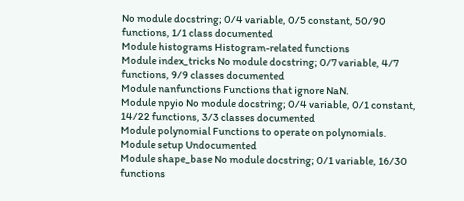No module docstring; 0/4 variable, 0/5 constant, 50/90 functions, 1/1 class documented
Module histograms Histogram-related functions
Module index_tricks No module docstring; 0/7 variable, 4/7 functions, 9/9 classes documented
Module nanfunctions Functions that ignore NaN.
Module npyio No module docstring; 0/4 variable, 0/1 constant, 14/22 functions, 3/3 classes documented
Module polynomial Functions to operate on polynomials.
Module setup Undocumented
Module shape_base No module docstring; 0/1 variable, 16/30 functions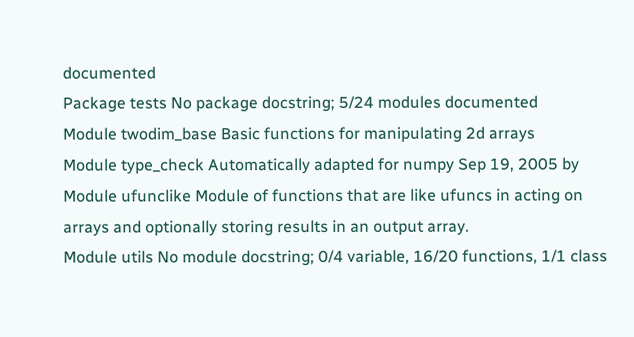documented
Package tests No package docstring; 5/24 modules documented
Module twodim_base Basic functions for manipulating 2d arrays
Module type_check Automatically adapted for numpy Sep 19, 2005 by
Module ufunclike Module of functions that are like ufuncs in acting on arrays and optionally storing results in an output array.
Module utils No module docstring; 0/4 variable, 16/20 functions, 1/1 class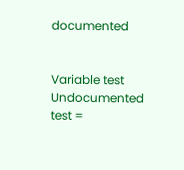documented


Variable test Undocumented
test =